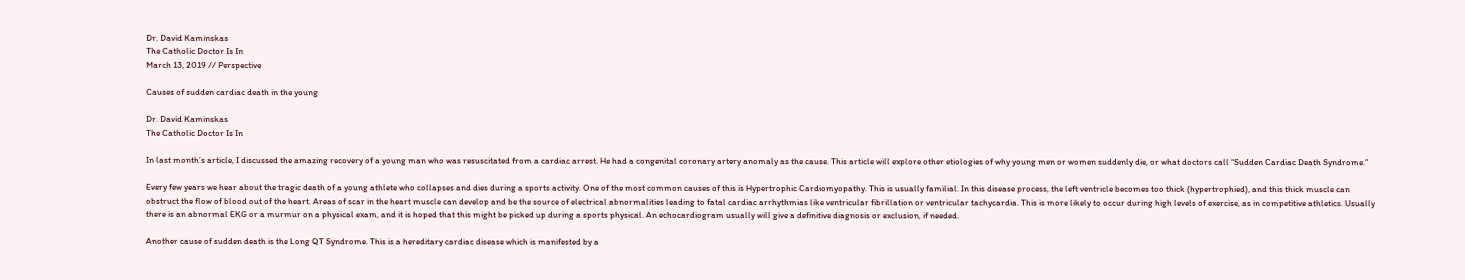Dr. David Kaminskas
The Catholic Doctor Is In
March 13, 2019 // Perspective

Causes of sudden cardiac death in the young

Dr. David Kaminskas
The Catholic Doctor Is In

In last month’s article, I discussed the amazing recovery of a young man who was resuscitated from a cardiac arrest. He had a congenital coronary artery anomaly as the cause. This article will explore other etiologies of why young men or women suddenly die, or what doctors call “Sudden Cardiac Death Syndrome.”

Every few years we hear about the tragic death of a young athlete who collapses and dies during a sports activity. One of the most common causes of this is Hypertrophic Cardiomyopathy. This is usually familial. In this disease process, the left ventricle becomes too thick (hypertrophied), and this thick muscle can obstruct the flow of blood out of the heart. Areas of scar in the heart muscle can develop and be the source of electrical abnormalities leading to fatal cardiac arrhythmias like ventricular fibrillation or ventricular tachycardia. This is more likely to occur during high levels of exercise, as in competitive athletics. Usually there is an abnormal EKG or a murmur on a physical exam, and it is hoped that this might be picked up during a sports physical. An echocardiogram usually will give a definitive diagnosis or exclusion, if needed.

Another cause of sudden death is the Long QT Syndrome. This is a hereditary cardiac disease which is manifested by a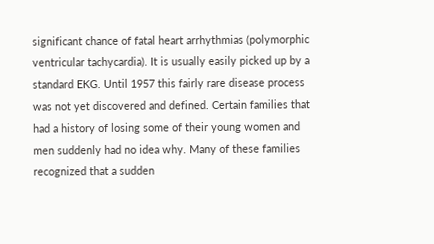significant chance of fatal heart arrhythmias (polymorphic ventricular tachycardia). It is usually easily picked up by a standard EKG. Until 1957 this fairly rare disease process was not yet discovered and defined. Certain families that had a history of losing some of their young women and men suddenly had no idea why. Many of these families recognized that a sudden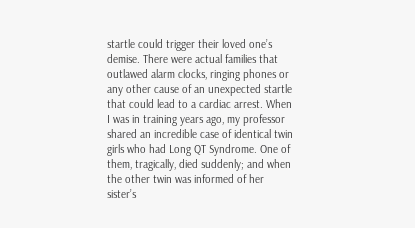startle could trigger their loved one’s demise. There were actual families that outlawed alarm clocks, ringing phones or any other cause of an unexpected startle that could lead to a cardiac arrest. When I was in training years ago, my professor shared an incredible case of identical twin girls who had Long QT Syndrome. One of them, tragically, died suddenly; and when the other twin was informed of her sister’s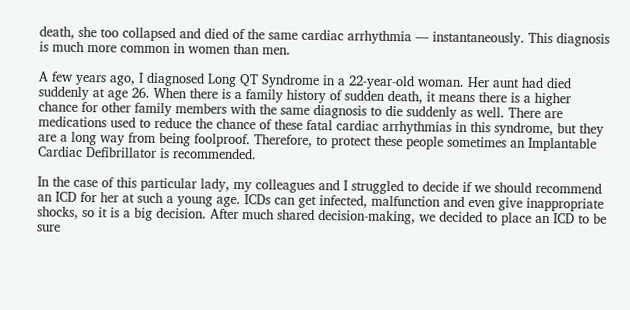death, she too collapsed and died of the same cardiac arrhythmia — instantaneously. This diagnosis is much more common in women than men.

A few years ago, I diagnosed Long QT Syndrome in a 22-year-old woman. Her aunt had died suddenly at age 26. When there is a family history of sudden death, it means there is a higher chance for other family members with the same diagnosis to die suddenly as well. There are medications used to reduce the chance of these fatal cardiac arrhythmias in this syndrome, but they are a long way from being foolproof. Therefore, to protect these people sometimes an Implantable Cardiac Defibrillator is recommended.

In the case of this particular lady, my colleagues and I struggled to decide if we should recommend an ICD for her at such a young age. ICDs can get infected, malfunction and even give inappropriate shocks, so it is a big decision. After much shared decision-making, we decided to place an ICD to be sure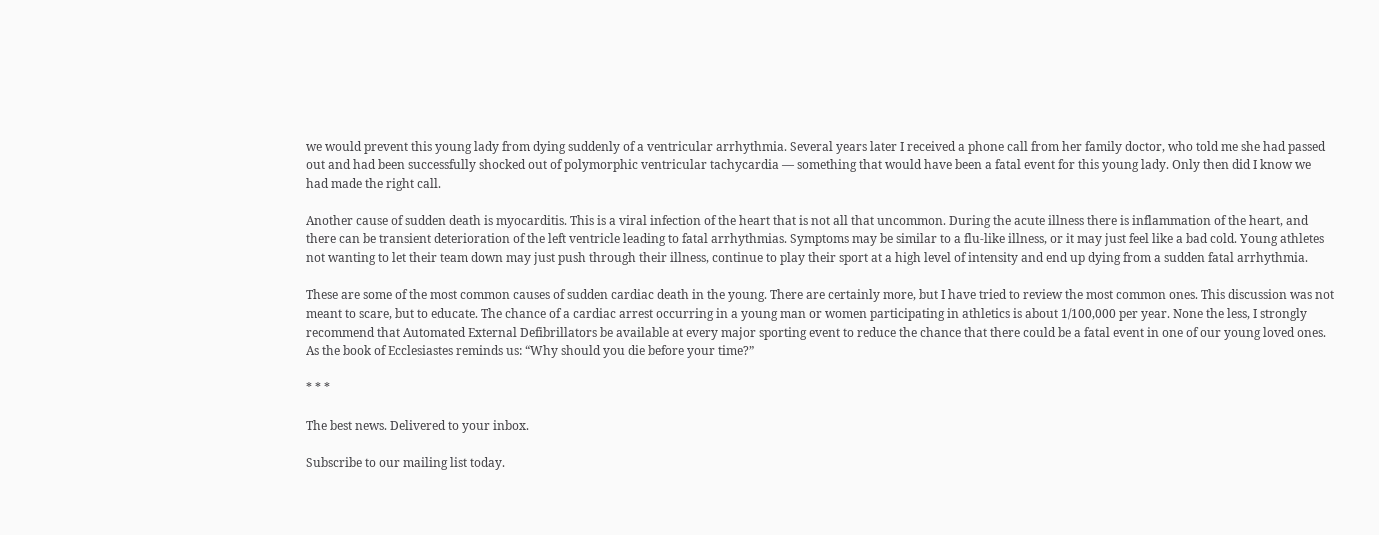we would prevent this young lady from dying suddenly of a ventricular arrhythmia. Several years later I received a phone call from her family doctor, who told me she had passed out and had been successfully shocked out of polymorphic ventricular tachycardia — something that would have been a fatal event for this young lady. Only then did I know we had made the right call.

Another cause of sudden death is myocarditis. This is a viral infection of the heart that is not all that uncommon. During the acute illness there is inflammation of the heart, and there can be transient deterioration of the left ventricle leading to fatal arrhythmias. Symptoms may be similar to a flu-like illness, or it may just feel like a bad cold. Young athletes not wanting to let their team down may just push through their illness, continue to play their sport at a high level of intensity and end up dying from a sudden fatal arrhythmia.

These are some of the most common causes of sudden cardiac death in the young. There are certainly more, but I have tried to review the most common ones. This discussion was not meant to scare, but to educate. The chance of a cardiac arrest occurring in a young man or women participating in athletics is about 1/100,000 per year. None the less, I strongly recommend that Automated External Defibrillators be available at every major sporting event to reduce the chance that there could be a fatal event in one of our young loved ones. As the book of Ecclesiastes reminds us: “Why should you die before your time?”

* * *

The best news. Delivered to your inbox.

Subscribe to our mailing list today.